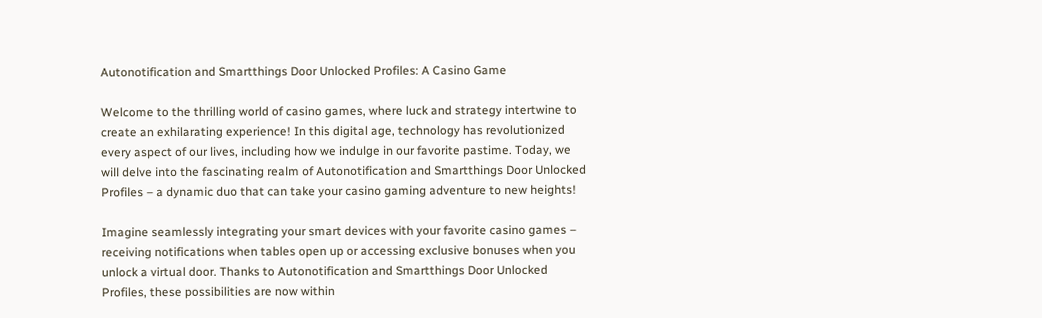Autonotification and Smartthings Door Unlocked Profiles: A Casino Game

Welcome to the thrilling world of casino games, where luck and strategy intertwine to create an exhilarating experience! In this digital age, technology has revolutionized every aspect of our lives, including how we indulge in our favorite pastime. Today, we will delve into the fascinating realm of Autonotification and Smartthings Door Unlocked Profiles – a dynamic duo that can take your casino gaming adventure to new heights!

Imagine seamlessly integrating your smart devices with your favorite casino games – receiving notifications when tables open up or accessing exclusive bonuses when you unlock a virtual door. Thanks to Autonotification and Smartthings Door Unlocked Profiles, these possibilities are now within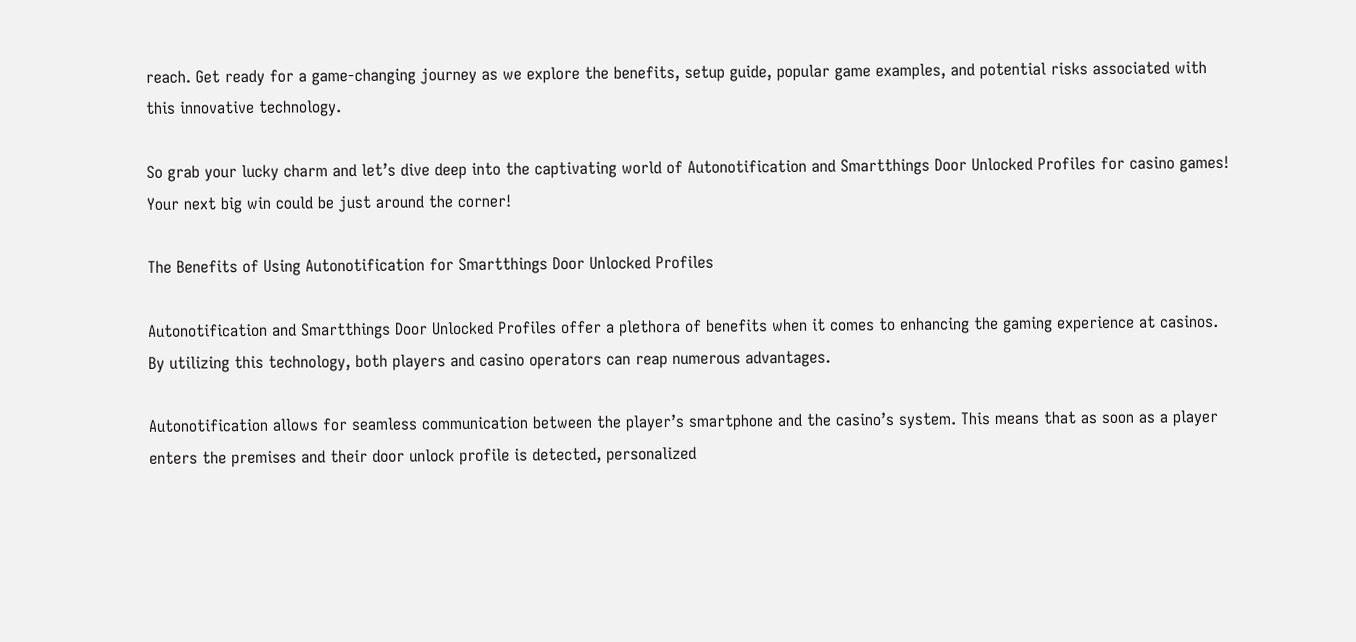reach. Get ready for a game-changing journey as we explore the benefits, setup guide, popular game examples, and potential risks associated with this innovative technology.

So grab your lucky charm and let’s dive deep into the captivating world of Autonotification and Smartthings Door Unlocked Profiles for casino games! Your next big win could be just around the corner!

The Benefits of Using Autonotification for Smartthings Door Unlocked Profiles

Autonotification and Smartthings Door Unlocked Profiles offer a plethora of benefits when it comes to enhancing the gaming experience at casinos. By utilizing this technology, both players and casino operators can reap numerous advantages.

Autonotification allows for seamless communication between the player’s smartphone and the casino’s system. This means that as soon as a player enters the premises and their door unlock profile is detected, personalized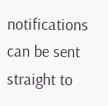notifications can be sent straight to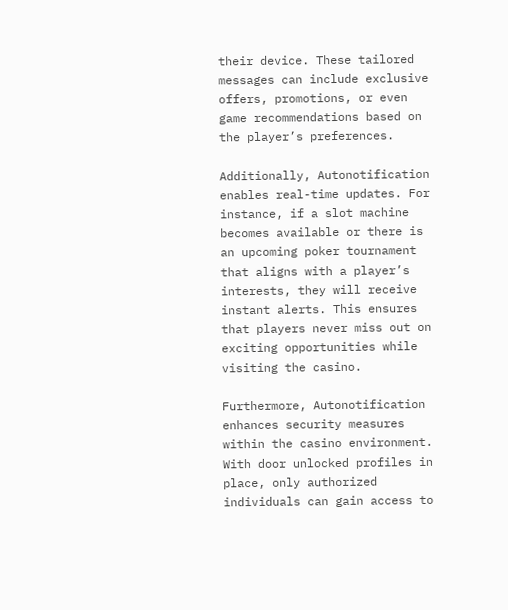their device. These tailored messages can include exclusive offers, promotions, or even game recommendations based on the player’s preferences.

Additionally, Autonotification enables real-time updates. For instance, if a slot machine becomes available or there is an upcoming poker tournament that aligns with a player’s interests, they will receive instant alerts. This ensures that players never miss out on exciting opportunities while visiting the casino.

Furthermore, Autonotification enhances security measures within the casino environment. With door unlocked profiles in place, only authorized individuals can gain access to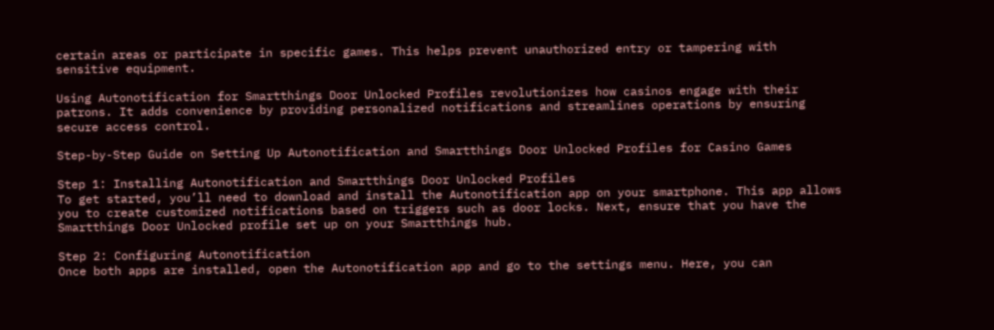certain areas or participate in specific games. This helps prevent unauthorized entry or tampering with sensitive equipment.

Using Autonotification for Smartthings Door Unlocked Profiles revolutionizes how casinos engage with their patrons. It adds convenience by providing personalized notifications and streamlines operations by ensuring secure access control.

Step-by-Step Guide on Setting Up Autonotification and Smartthings Door Unlocked Profiles for Casino Games

Step 1: Installing Autonotification and Smartthings Door Unlocked Profiles
To get started, you’ll need to download and install the Autonotification app on your smartphone. This app allows you to create customized notifications based on triggers such as door locks. Next, ensure that you have the Smartthings Door Unlocked profile set up on your Smartthings hub.

Step 2: Configuring Autonotification
Once both apps are installed, open the Autonotification app and go to the settings menu. Here, you can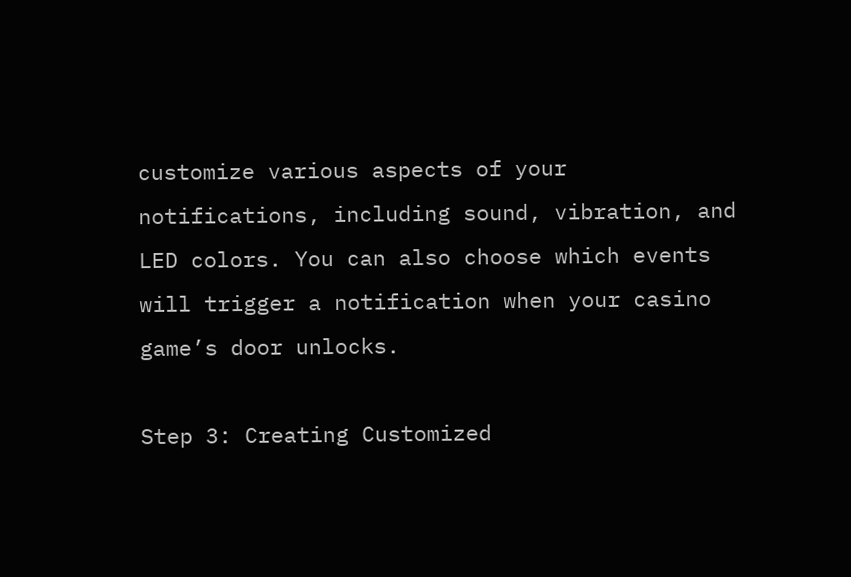customize various aspects of your notifications, including sound, vibration, and LED colors. You can also choose which events will trigger a notification when your casino game’s door unlocks.

Step 3: Creating Customized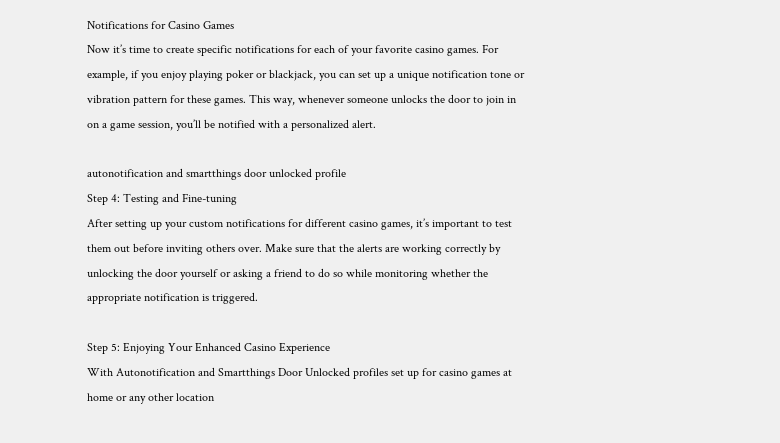Notifications for Casino Games
Now it’s time to create specific notifications for each of your favorite casino games. For example, if you enjoy playing poker or blackjack, you can set up a unique notification tone or vibration pattern for these games. This way, whenever someone unlocks the door to join in on a game session, you’ll be notified with a personalized alert.

autonotification and smartthings door unlocked profile
Step 4: Testing and Fine-tuning
After setting up your custom notifications for different casino games, it’s important to test them out before inviting others over. Make sure that the alerts are working correctly by unlocking the door yourself or asking a friend to do so while monitoring whether the appropriate notification is triggered.

Step 5: Enjoying Your Enhanced Casino Experience
With Autonotification and Smartthings Door Unlocked profiles set up for casino games at home or any other location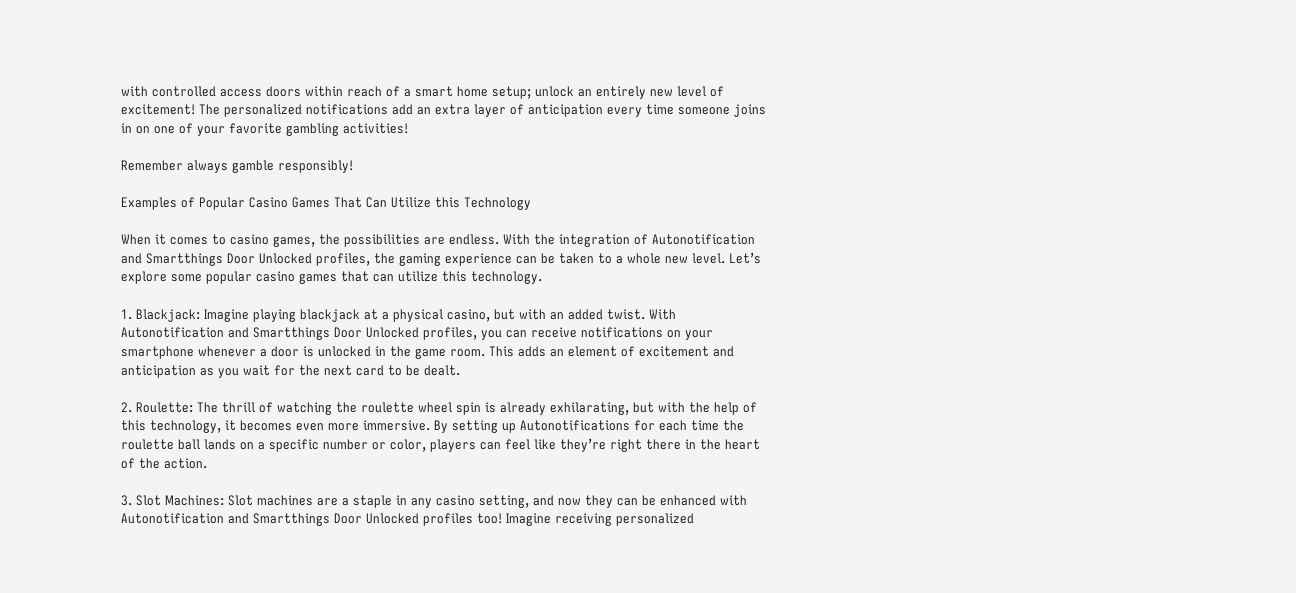with controlled access doors within reach of a smart home setup; unlock an entirely new level of excitement! The personalized notifications add an extra layer of anticipation every time someone joins in on one of your favorite gambling activities!

Remember always gamble responsibly!

Examples of Popular Casino Games That Can Utilize this Technology

When it comes to casino games, the possibilities are endless. With the integration of Autonotification and Smartthings Door Unlocked profiles, the gaming experience can be taken to a whole new level. Let’s explore some popular casino games that can utilize this technology.

1. Blackjack: Imagine playing blackjack at a physical casino, but with an added twist. With Autonotification and Smartthings Door Unlocked profiles, you can receive notifications on your smartphone whenever a door is unlocked in the game room. This adds an element of excitement and anticipation as you wait for the next card to be dealt.

2. Roulette: The thrill of watching the roulette wheel spin is already exhilarating, but with the help of this technology, it becomes even more immersive. By setting up Autonotifications for each time the roulette ball lands on a specific number or color, players can feel like they’re right there in the heart of the action.

3. Slot Machines: Slot machines are a staple in any casino setting, and now they can be enhanced with Autonotification and Smartthings Door Unlocked profiles too! Imagine receiving personalized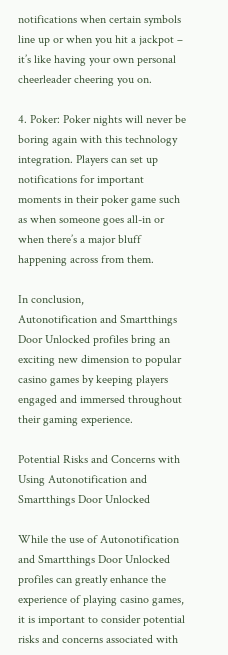notifications when certain symbols line up or when you hit a jackpot – it’s like having your own personal cheerleader cheering you on.

4. Poker: Poker nights will never be boring again with this technology integration. Players can set up notifications for important moments in their poker game such as when someone goes all-in or when there’s a major bluff happening across from them.

In conclusion,
Autonotification and Smartthings Door Unlocked profiles bring an exciting new dimension to popular casino games by keeping players engaged and immersed throughout their gaming experience.

Potential Risks and Concerns with Using Autonotification and Smartthings Door Unlocked

While the use of Autonotification and Smartthings Door Unlocked profiles can greatly enhance the experience of playing casino games, it is important to consider potential risks and concerns associated with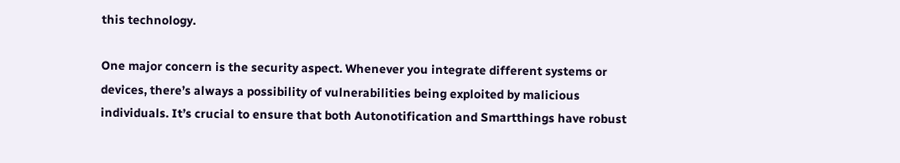this technology.

One major concern is the security aspect. Whenever you integrate different systems or devices, there’s always a possibility of vulnerabilities being exploited by malicious individuals. It’s crucial to ensure that both Autonotification and Smartthings have robust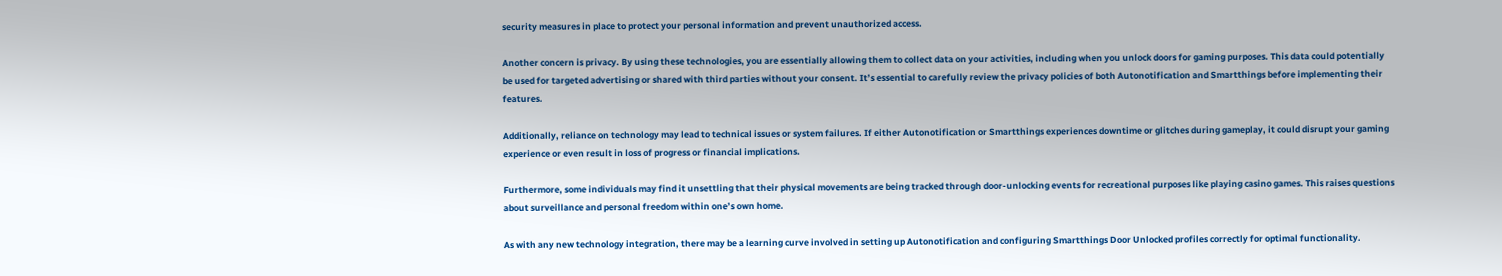security measures in place to protect your personal information and prevent unauthorized access.

Another concern is privacy. By using these technologies, you are essentially allowing them to collect data on your activities, including when you unlock doors for gaming purposes. This data could potentially be used for targeted advertising or shared with third parties without your consent. It’s essential to carefully review the privacy policies of both Autonotification and Smartthings before implementing their features.

Additionally, reliance on technology may lead to technical issues or system failures. If either Autonotification or Smartthings experiences downtime or glitches during gameplay, it could disrupt your gaming experience or even result in loss of progress or financial implications.

Furthermore, some individuals may find it unsettling that their physical movements are being tracked through door-unlocking events for recreational purposes like playing casino games. This raises questions about surveillance and personal freedom within one’s own home.

As with any new technology integration, there may be a learning curve involved in setting up Autonotification and configuring Smartthings Door Unlocked profiles correctly for optimal functionality.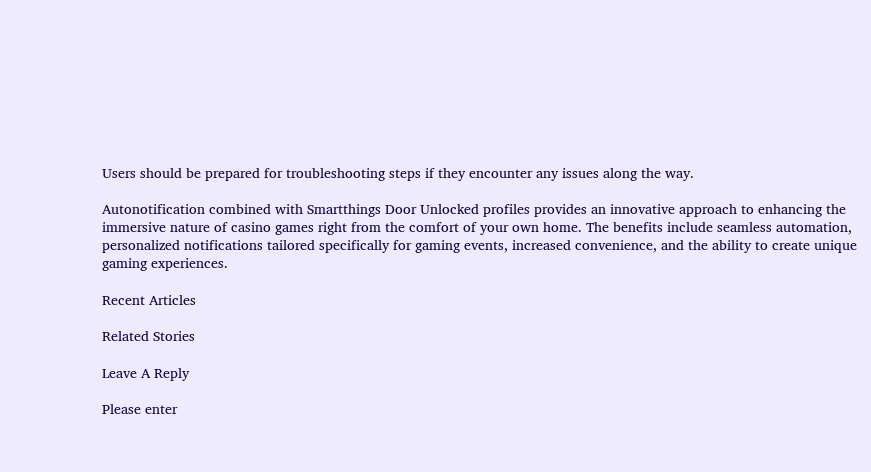Users should be prepared for troubleshooting steps if they encounter any issues along the way.

Autonotification combined with Smartthings Door Unlocked profiles provides an innovative approach to enhancing the immersive nature of casino games right from the comfort of your own home. The benefits include seamless automation, personalized notifications tailored specifically for gaming events, increased convenience, and the ability to create unique gaming experiences.

Recent Articles

Related Stories

Leave A Reply

Please enter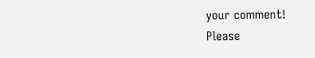your comment!
Please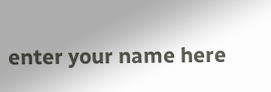enter your name here